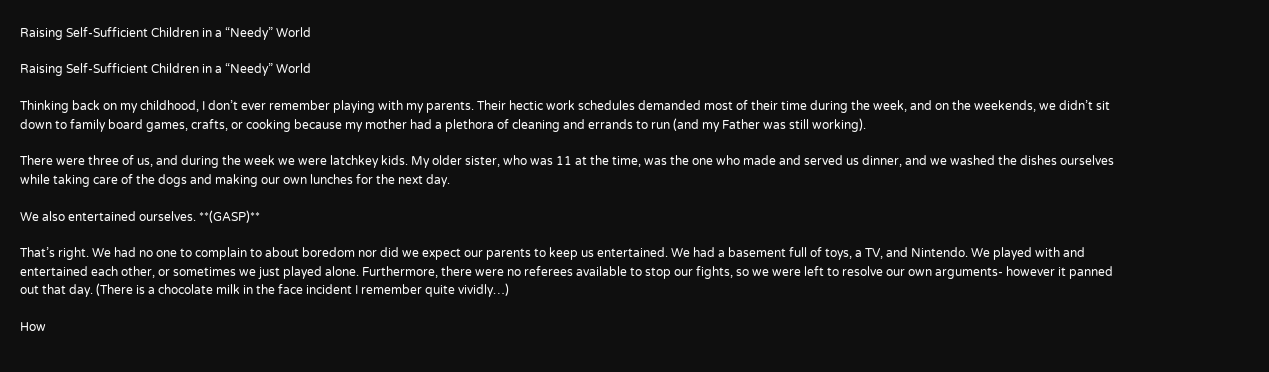Raising Self-Sufficient Children in a “Needy” World

Raising Self-Sufficient Children in a “Needy” World

Thinking back on my childhood, I don’t ever remember playing with my parents. Their hectic work schedules demanded most of their time during the week, and on the weekends, we didn’t sit down to family board games, crafts, or cooking because my mother had a plethora of cleaning and errands to run (and my Father was still working).

There were three of us, and during the week we were latchkey kids. My older sister, who was 11 at the time, was the one who made and served us dinner, and we washed the dishes ourselves while taking care of the dogs and making our own lunches for the next day.

We also entertained ourselves. **(GASP)**

That’s right. We had no one to complain to about boredom nor did we expect our parents to keep us entertained. We had a basement full of toys, a TV, and Nintendo. We played with and entertained each other, or sometimes we just played alone. Furthermore, there were no referees available to stop our fights, so we were left to resolve our own arguments- however it panned out that day. (There is a chocolate milk in the face incident I remember quite vividly…)

How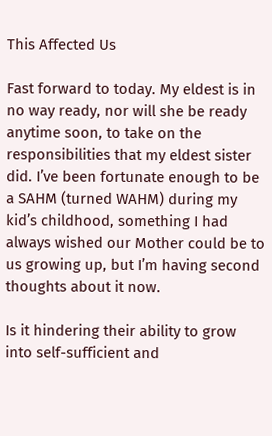This Affected Us

Fast forward to today. My eldest is in no way ready, nor will she be ready anytime soon, to take on the responsibilities that my eldest sister did. I’ve been fortunate enough to be a SAHM (turned WAHM) during my kid’s childhood, something I had always wished our Mother could be to us growing up, but I’m having second thoughts about it now.

Is it hindering their ability to grow into self-sufficient and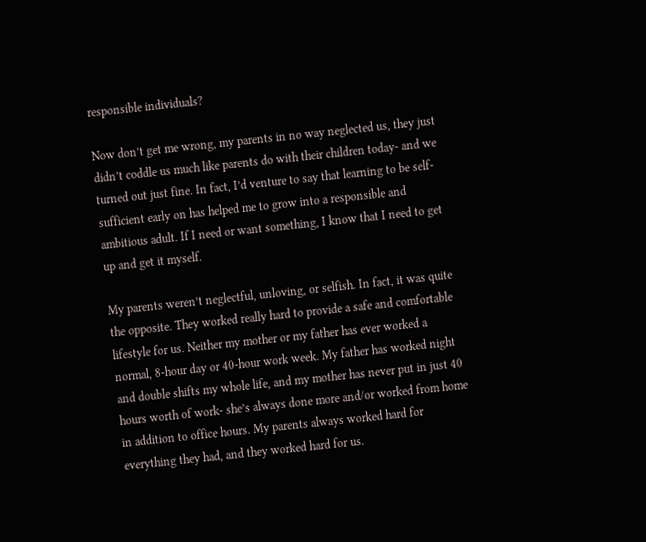responsible individuals?

Now don’t get me wrong, my parents in no way neglected us, they just didn’t coddle us much like parents do with their children today- and we turned out just fine. In fact, I’d venture to say that learning to be self-sufficient early on has helped me to grow into a responsible and ambitious adult. If I need or want something, I know that I need to get up and get it myself.

My parents weren’t neglectful, unloving, or selfish. In fact, it was quite the opposite. They worked really hard to provide a safe and comfortable lifestyle for us. Neither my mother or my father has ever worked a normal, 8-hour day or 40-hour work week. My father has worked night and double shifts my whole life, and my mother has never put in just 40 hours worth of work- she’s always done more and/or worked from home in addition to office hours. My parents always worked hard for everything they had, and they worked hard for us.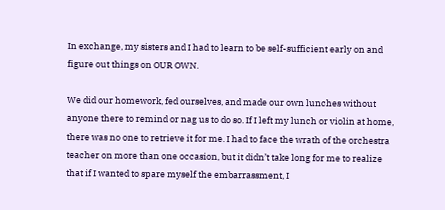In exchange, my sisters and I had to learn to be self-sufficient early on and figure out things on OUR OWN.

We did our homework, fed ourselves, and made our own lunches without anyone there to remind or nag us to do so. If I left my lunch or violin at home, there was no one to retrieve it for me. I had to face the wrath of the orchestra teacher on more than one occasion, but it didn’t take long for me to realize that if I wanted to spare myself the embarrassment, I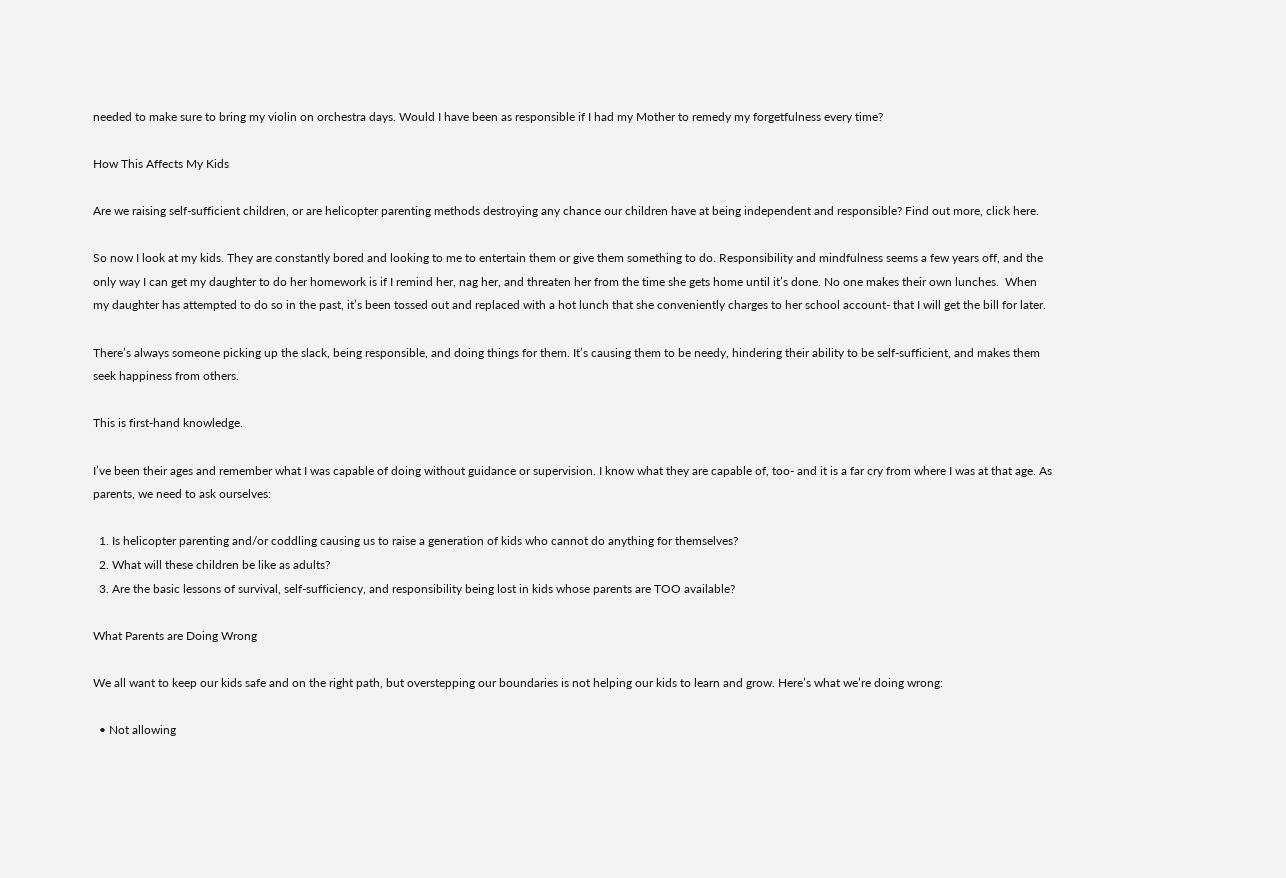needed to make sure to bring my violin on orchestra days. Would I have been as responsible if I had my Mother to remedy my forgetfulness every time?

How This Affects My Kids

Are we raising self-sufficient children, or are helicopter parenting methods destroying any chance our children have at being independent and responsible? Find out more, click here.

So now I look at my kids. They are constantly bored and looking to me to entertain them or give them something to do. Responsibility and mindfulness seems a few years off, and the only way I can get my daughter to do her homework is if I remind her, nag her, and threaten her from the time she gets home until it’s done. No one makes their own lunches.  When my daughter has attempted to do so in the past, it’s been tossed out and replaced with a hot lunch that she conveniently charges to her school account- that I will get the bill for later.

There’s always someone picking up the slack, being responsible, and doing things for them. It’s causing them to be needy, hindering their ability to be self-sufficient, and makes them seek happiness from others.

This is first-hand knowledge.

I’ve been their ages and remember what I was capable of doing without guidance or supervision. I know what they are capable of, too- and it is a far cry from where I was at that age. As parents, we need to ask ourselves:

  1. Is helicopter parenting and/or coddling causing us to raise a generation of kids who cannot do anything for themselves?
  2. What will these children be like as adults?
  3. Are the basic lessons of survival, self-sufficiency, and responsibility being lost in kids whose parents are TOO available?

What Parents are Doing Wrong

We all want to keep our kids safe and on the right path, but overstepping our boundaries is not helping our kids to learn and grow. Here’s what we’re doing wrong:

  • Not allowing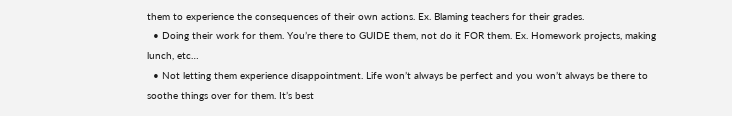them to experience the consequences of their own actions. Ex. Blaming teachers for their grades.
  • Doing their work for them. You’re there to GUIDE them, not do it FOR them. Ex. Homework projects, making lunch, etc…
  • Not letting them experience disappointment. Life won’t always be perfect and you won’t always be there to soothe things over for them. It’s best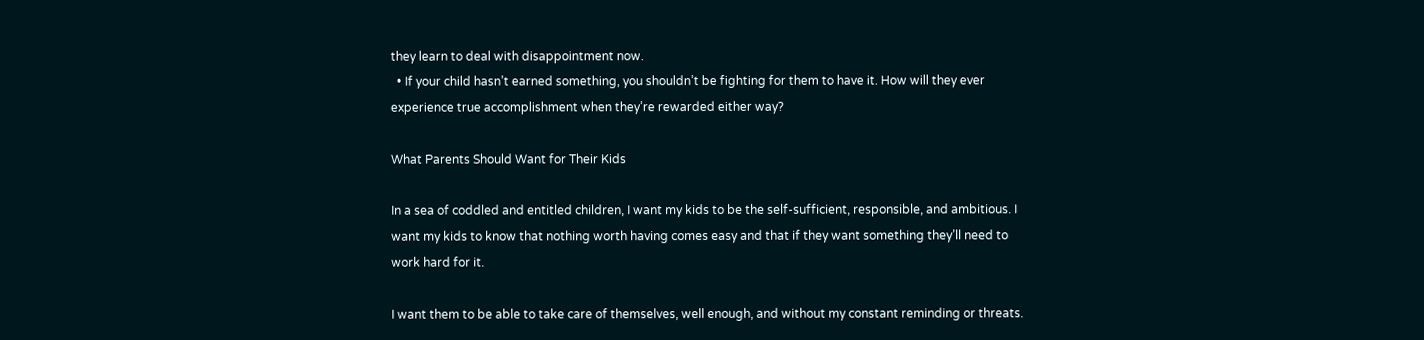they learn to deal with disappointment now.
  • If your child hasn’t earned something, you shouldn’t be fighting for them to have it. How will they ever experience true accomplishment when they’re rewarded either way?

What Parents Should Want for Their Kids

In a sea of coddled and entitled children, I want my kids to be the self-sufficient, responsible, and ambitious. I want my kids to know that nothing worth having comes easy and that if they want something they’ll need to work hard for it.

I want them to be able to take care of themselves, well enough, and without my constant reminding or threats.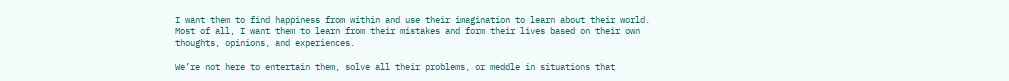I want them to find happiness from within and use their imagination to learn about their world. Most of all, I want them to learn from their mistakes and form their lives based on their own thoughts, opinions, and experiences.

We’re not here to entertain them, solve all their problems, or meddle in situations that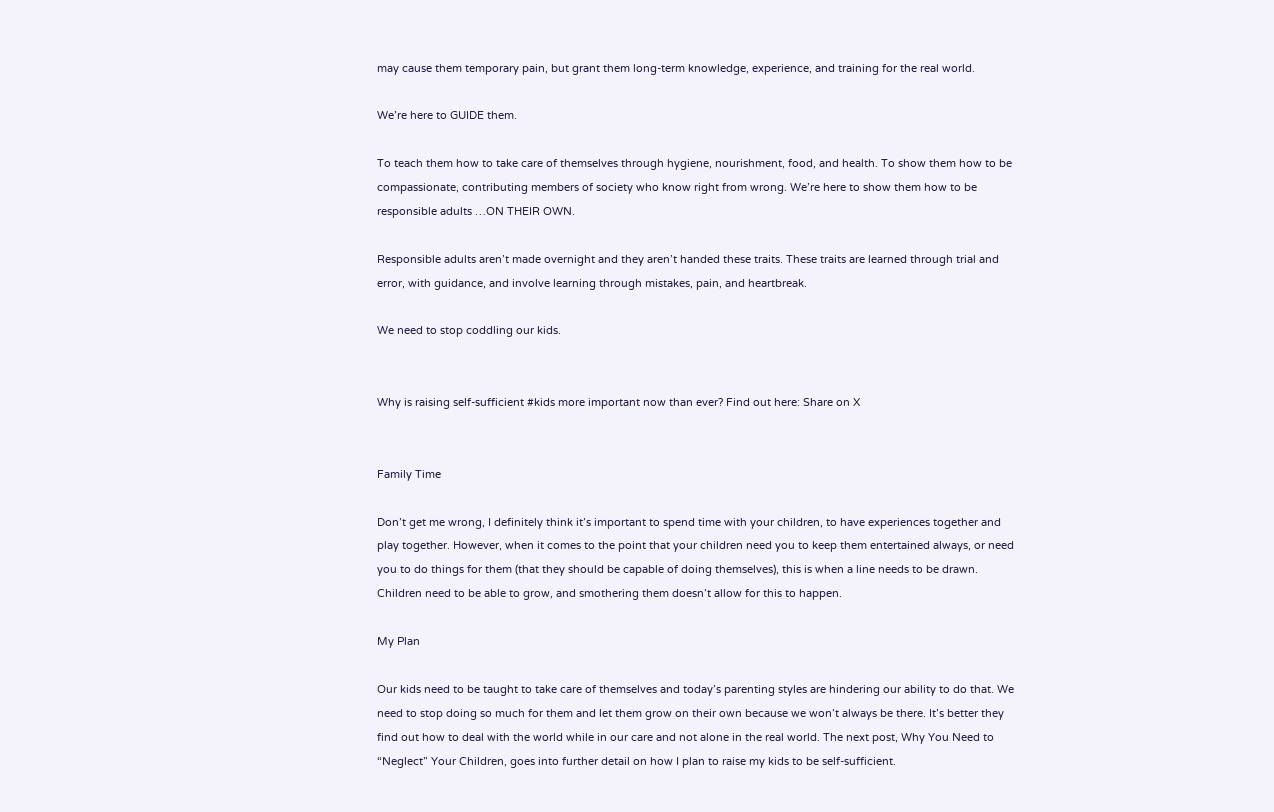may cause them temporary pain, but grant them long-term knowledge, experience, and training for the real world.

We’re here to GUIDE them.

To teach them how to take care of themselves through hygiene, nourishment, food, and health. To show them how to be compassionate, contributing members of society who know right from wrong. We’re here to show them how to be responsible adults …ON THEIR OWN.

Responsible adults aren’t made overnight and they aren’t handed these traits. These traits are learned through trial and error, with guidance, and involve learning through mistakes, pain, and heartbreak.

We need to stop coddling our kids.


Why is raising self-sufficient #kids more important now than ever? Find out here: Share on X


Family Time

Don’t get me wrong, I definitely think it’s important to spend time with your children, to have experiences together and play together. However, when it comes to the point that your children need you to keep them entertained always, or need you to do things for them (that they should be capable of doing themselves), this is when a line needs to be drawn. Children need to be able to grow, and smothering them doesn’t allow for this to happen.

My Plan

Our kids need to be taught to take care of themselves and today’s parenting styles are hindering our ability to do that. We need to stop doing so much for them and let them grow on their own because we won’t always be there. It’s better they find out how to deal with the world while in our care and not alone in the real world. The next post, Why You Need to “Neglect” Your Children, goes into further detail on how I plan to raise my kids to be self-sufficient.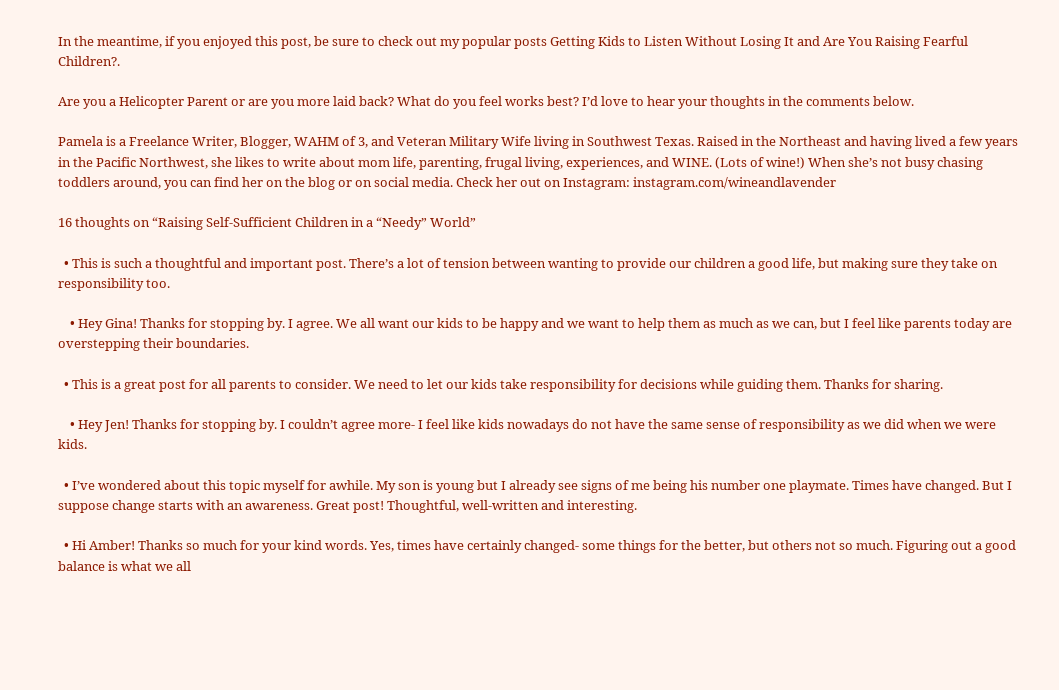In the meantime, if you enjoyed this post, be sure to check out my popular posts Getting Kids to Listen Without Losing It and Are You Raising Fearful Children?.

Are you a Helicopter Parent or are you more laid back? What do you feel works best? I’d love to hear your thoughts in the comments below.

Pamela is a Freelance Writer, Blogger, WAHM of 3, and Veteran Military Wife living in Southwest Texas. Raised in the Northeast and having lived a few years in the Pacific Northwest, she likes to write about mom life, parenting, frugal living, experiences, and WINE. (Lots of wine!) When she’s not busy chasing toddlers around, you can find her on the blog or on social media. Check her out on Instagram: instagram.com/wineandlavender

16 thoughts on “Raising Self-Sufficient Children in a “Needy” World”

  • This is such a thoughtful and important post. There’s a lot of tension between wanting to provide our children a good life, but making sure they take on responsibility too.

    • Hey Gina! Thanks for stopping by. I agree. We all want our kids to be happy and we want to help them as much as we can, but I feel like parents today are overstepping their boundaries.

  • This is a great post for all parents to consider. We need to let our kids take responsibility for decisions while guiding them. Thanks for sharing.

    • Hey Jen! Thanks for stopping by. I couldn’t agree more- I feel like kids nowadays do not have the same sense of responsibility as we did when we were kids.

  • I’ve wondered about this topic myself for awhile. My son is young but I already see signs of me being his number one playmate. Times have changed. But I suppose change starts with an awareness. Great post! Thoughtful, well-written and interesting.

  • Hi Amber! Thanks so much for your kind words. Yes, times have certainly changed- some things for the better, but others not so much. Figuring out a good balance is what we all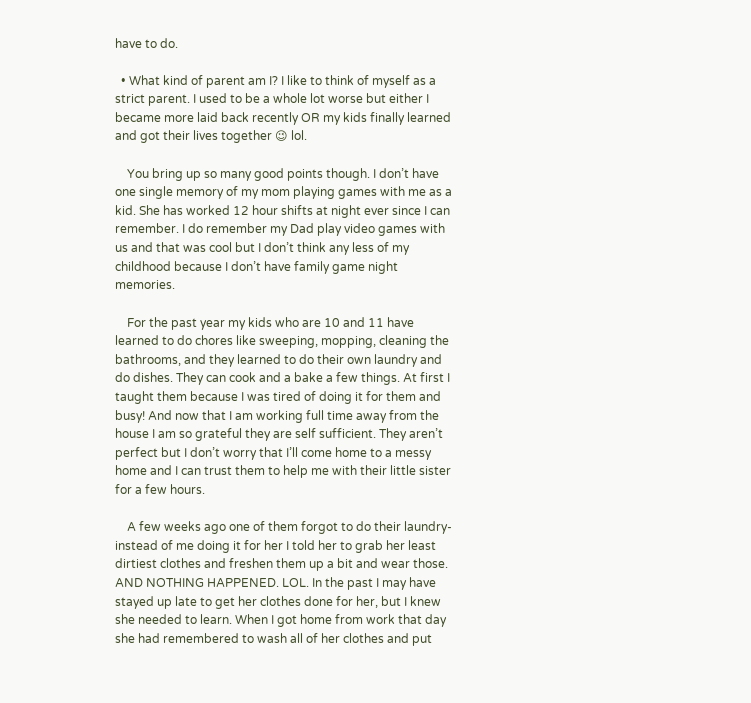have to do.

  • What kind of parent am I? I like to think of myself as a strict parent. I used to be a whole lot worse but either I became more laid back recently OR my kids finally learned and got their lives together 😉 lol.

    You bring up so many good points though. I don’t have one single memory of my mom playing games with me as a kid. She has worked 12 hour shifts at night ever since I can remember. I do remember my Dad play video games with us and that was cool but I don’t think any less of my childhood because I don’t have family game night memories.

    For the past year my kids who are 10 and 11 have learned to do chores like sweeping, mopping, cleaning the bathrooms, and they learned to do their own laundry and do dishes. They can cook and a bake a few things. At first I taught them because I was tired of doing it for them and busy! And now that I am working full time away from the house I am so grateful they are self sufficient. They aren’t perfect but I don’t worry that I’ll come home to a messy home and I can trust them to help me with their little sister for a few hours.

    A few weeks ago one of them forgot to do their laundry- instead of me doing it for her I told her to grab her least dirtiest clothes and freshen them up a bit and wear those. AND NOTHING HAPPENED. LOL. In the past I may have stayed up late to get her clothes done for her, but I knew she needed to learn. When I got home from work that day she had remembered to wash all of her clothes and put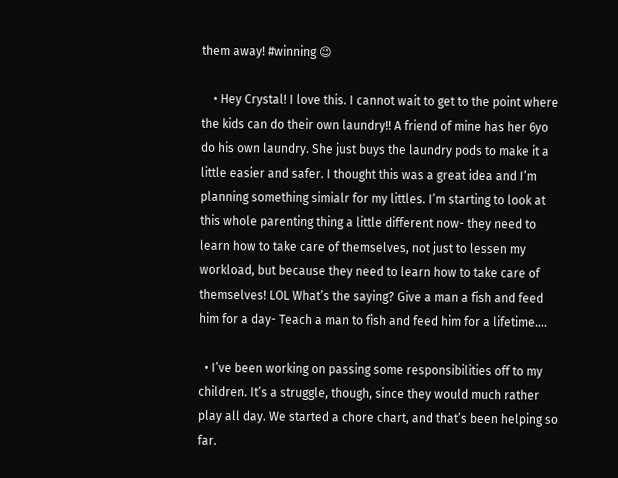them away! #winning 😉

    • Hey Crystal! I love this. I cannot wait to get to the point where the kids can do their own laundry!! A friend of mine has her 6yo do his own laundry. She just buys the laundry pods to make it a little easier and safer. I thought this was a great idea and I’m planning something simialr for my littles. I’m starting to look at this whole parenting thing a little different now- they need to learn how to take care of themselves, not just to lessen my workload, but because they need to learn how to take care of themselves! LOL What’s the saying? Give a man a fish and feed him for a day- Teach a man to fish and feed him for a lifetime….

  • I’ve been working on passing some responsibilities off to my children. It’s a struggle, though, since they would much rather play all day. We started a chore chart, and that’s been helping so far.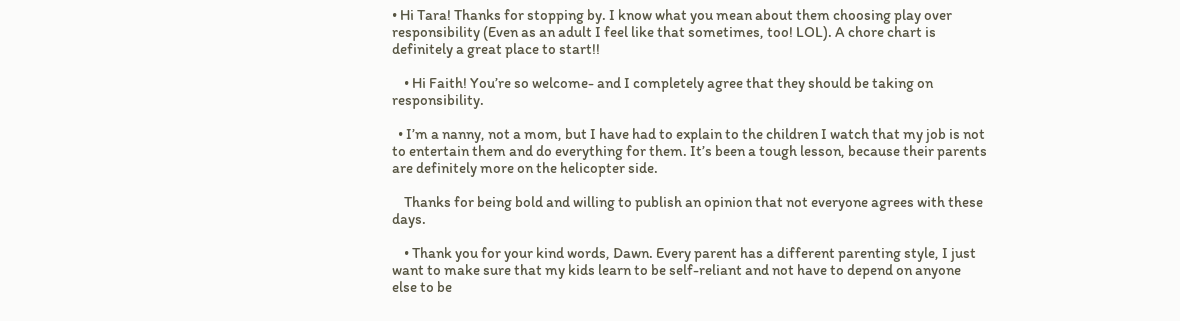• Hi Tara! Thanks for stopping by. I know what you mean about them choosing play over responsibility (Even as an adult I feel like that sometimes, too! LOL). A chore chart is definitely a great place to start!!

    • Hi Faith! You’re so welcome- and I completely agree that they should be taking on responsibility.

  • I’m a nanny, not a mom, but I have had to explain to the children I watch that my job is not to entertain them and do everything for them. It’s been a tough lesson, because their parents are definitely more on the helicopter side.

    Thanks for being bold and willing to publish an opinion that not everyone agrees with these days.

    • Thank you for your kind words, Dawn. Every parent has a different parenting style, I just want to make sure that my kids learn to be self-reliant and not have to depend on anyone else to be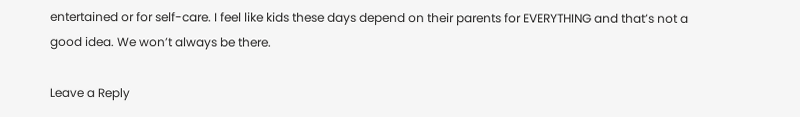entertained or for self-care. I feel like kids these days depend on their parents for EVERYTHING and that’s not a good idea. We won’t always be there.

Leave a Reply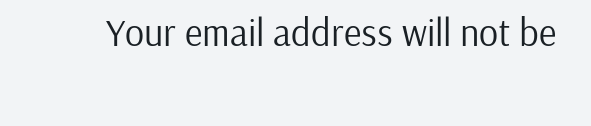Your email address will not be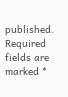published. Required fields are marked *